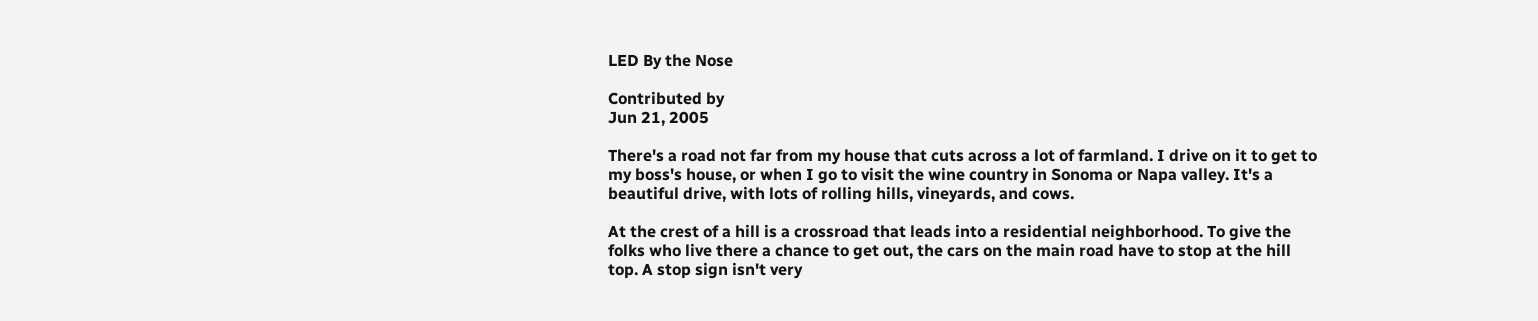LED By the Nose

Contributed by
Jun 21, 2005

There's a road not far from my house that cuts across a lot of farmland. I drive on it to get to my boss's house, or when I go to visit the wine country in Sonoma or Napa valley. It's a beautiful drive, with lots of rolling hills, vineyards, and cows.

At the crest of a hill is a crossroad that leads into a residential neighborhood. To give the folks who live there a chance to get out, the cars on the main road have to stop at the hill top. A stop sign isn't very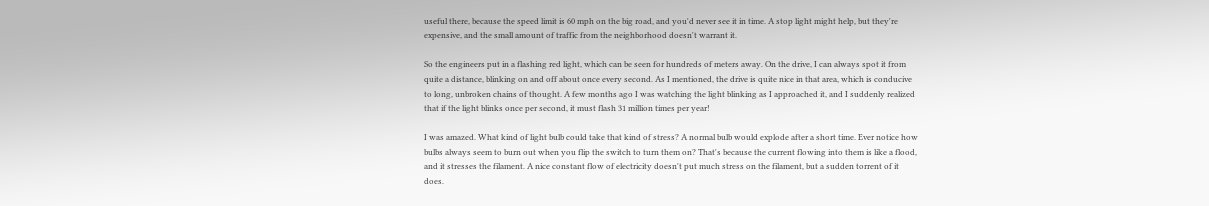useful there, because the speed limit is 60 mph on the big road, and you'd never see it in time. A stop light might help, but they're expensive, and the small amount of traffic from the neighborhood doesn't warrant it.

So the engineers put in a flashing red light, which can be seen for hundreds of meters away. On the drive, I can always spot it from quite a distance, blinking on and off about once every second. As I mentioned, the drive is quite nice in that area, which is conducive to long, unbroken chains of thought. A few months ago I was watching the light blinking as I approached it, and I suddenly realized that if the light blinks once per second, it must flash 31 million times per year!

I was amazed. What kind of light bulb could take that kind of stress? A normal bulb would explode after a short time. Ever notice how bulbs always seem to burn out when you flip the switch to turn them on? That's because the current flowing into them is like a flood, and it stresses the filament. A nice constant flow of electricity doesn't put much stress on the filament, but a sudden torrent of it does.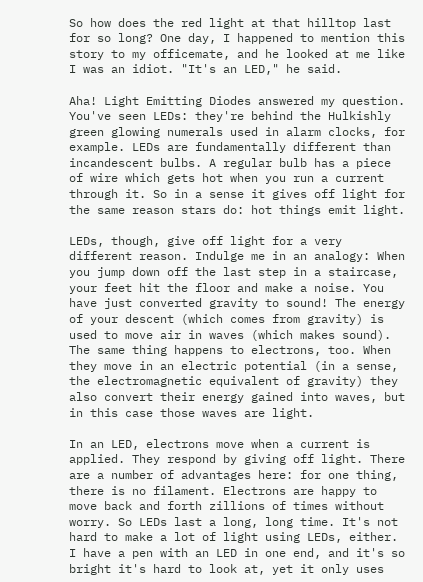So how does the red light at that hilltop last for so long? One day, I happened to mention this story to my officemate, and he looked at me like I was an idiot. "It's an LED," he said.

Aha! Light Emitting Diodes answered my question. You've seen LEDs: they're behind the Hulkishly green glowing numerals used in alarm clocks, for example. LEDs are fundamentally different than incandescent bulbs. A regular bulb has a piece of wire which gets hot when you run a current through it. So in a sense it gives off light for the same reason stars do: hot things emit light.

LEDs, though, give off light for a very different reason. Indulge me in an analogy: When you jump down off the last step in a staircase, your feet hit the floor and make a noise. You have just converted gravity to sound! The energy of your descent (which comes from gravity) is used to move air in waves (which makes sound). The same thing happens to electrons, too. When they move in an electric potential (in a sense, the electromagnetic equivalent of gravity) they also convert their energy gained into waves, but in this case those waves are light.

In an LED, electrons move when a current is applied. They respond by giving off light. There are a number of advantages here: for one thing, there is no filament. Electrons are happy to move back and forth zillions of times without worry. So LEDs last a long, long time. It's not hard to make a lot of light using LEDs, either. I have a pen with an LED in one end, and it's so bright it's hard to look at, yet it only uses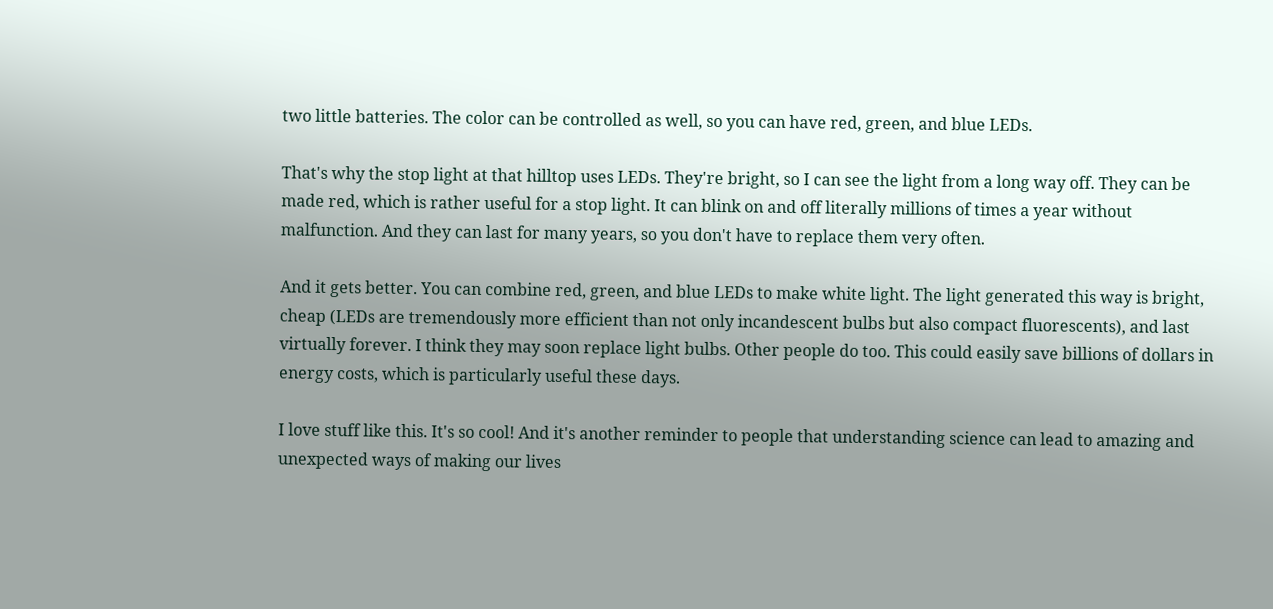two little batteries. The color can be controlled as well, so you can have red, green, and blue LEDs.

That's why the stop light at that hilltop uses LEDs. They're bright, so I can see the light from a long way off. They can be made red, which is rather useful for a stop light. It can blink on and off literally millions of times a year without malfunction. And they can last for many years, so you don't have to replace them very often.

And it gets better. You can combine red, green, and blue LEDs to make white light. The light generated this way is bright, cheap (LEDs are tremendously more efficient than not only incandescent bulbs but also compact fluorescents), and last virtually forever. I think they may soon replace light bulbs. Other people do too. This could easily save billions of dollars in energy costs, which is particularly useful these days.

I love stuff like this. It's so cool! And it's another reminder to people that understanding science can lead to amazing and unexpected ways of making our lives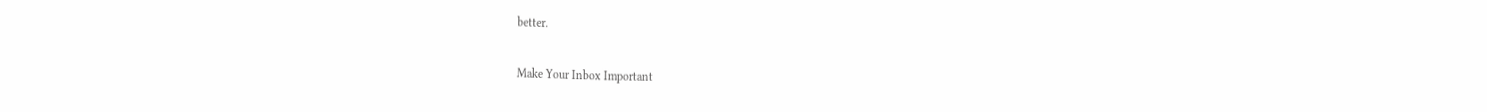better.

Make Your Inbox Important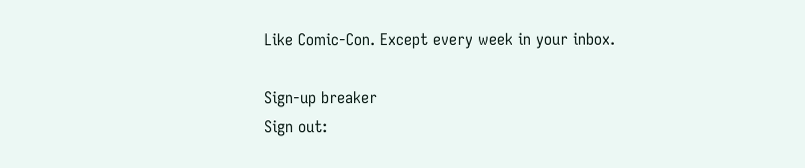Like Comic-Con. Except every week in your inbox.

Sign-up breaker
Sign out: